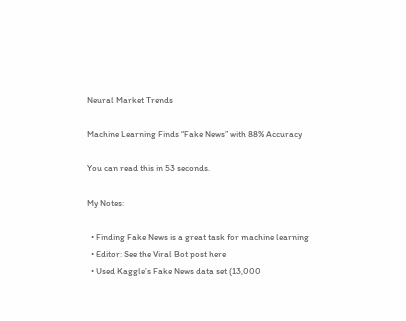Neural Market Trends

Machine Learning Finds “Fake News” with 88% Accuracy

You can read this in 53 seconds.

My Notes:

  • Finding Fake News is a great task for machine learning
  • Editor: See the Viral Bot post here
  • Used Kaggle’s Fake News data set (13,000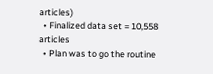articles)
  • Finalized data set = 10,558 articles
  • Plan was to go the routine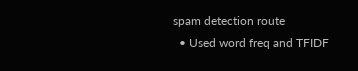spam detection route
  • Used word freq and TFIDF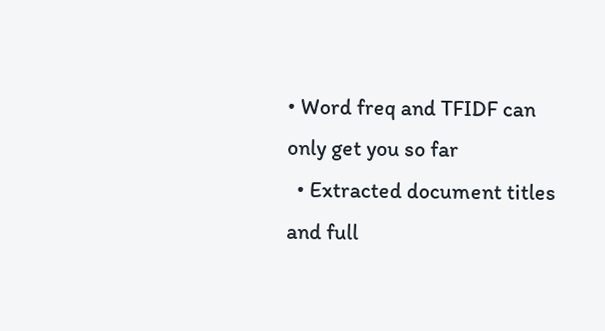• Word freq and TFIDF can only get you so far
  • Extracted document titles and full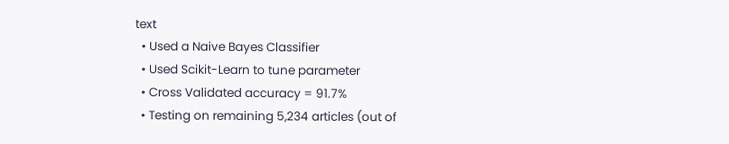text
  • Used a Naive Bayes Classifier
  • Used Scikit-Learn to tune parameter
  • Cross Validated accuracy = 91.7%
  • Testing on remaining 5,234 articles (out of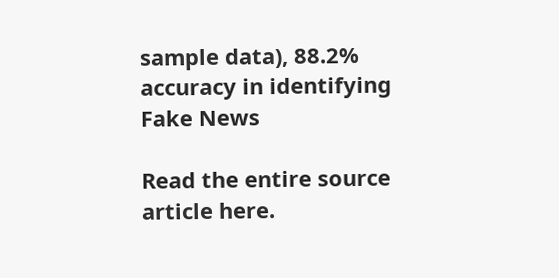sample data), 88.2% accuracy in identifying Fake News

Read the entire source article here.